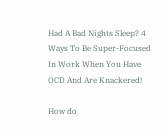Had A Bad Nights Sleep? 4 Ways To Be Super-Focused In Work When You Have OCD And Are Knackered!

How do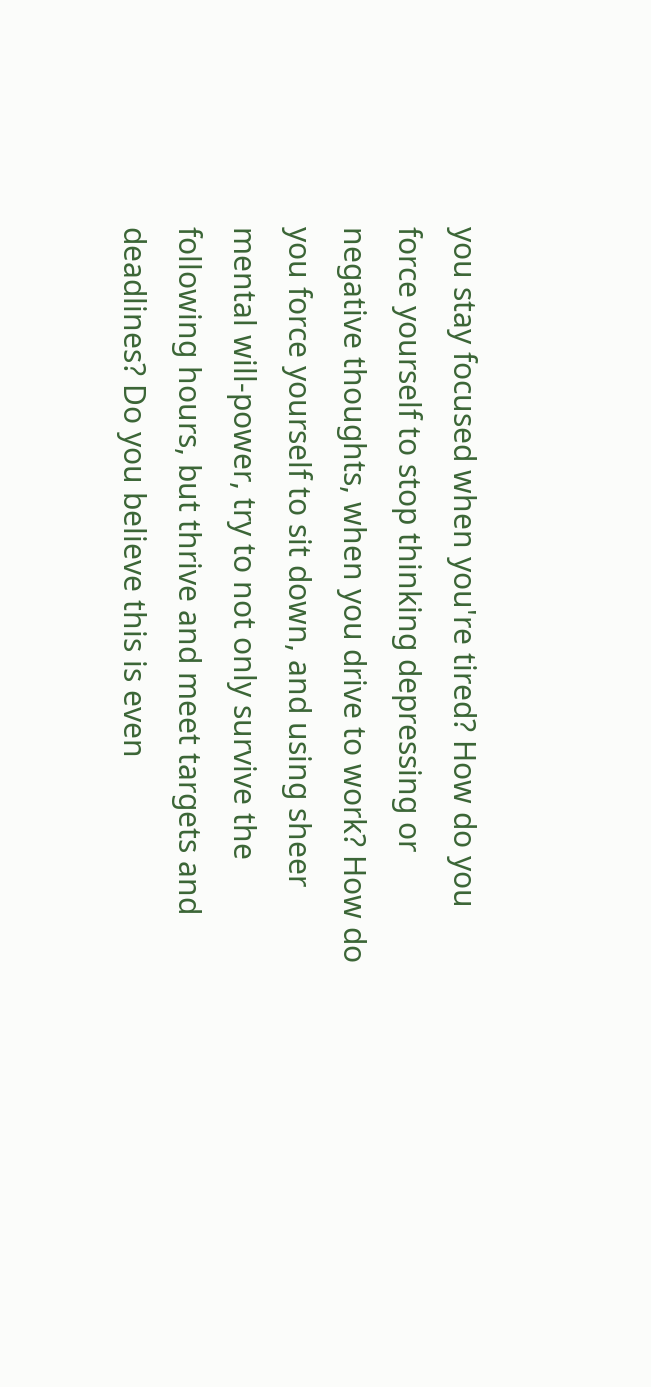you stay focused when you're tired? How do you force yourself to stop thinking depressing or negative thoughts, when you drive to work? How do you force yourself to sit down, and using sheer mental will-power, try to not only survive the following hours, but thrive and meet targets and deadlines? Do you believe this is even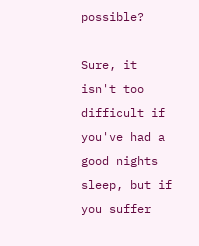possible?

Sure, it isn't too difficult if you've had a good nights sleep, but if you suffer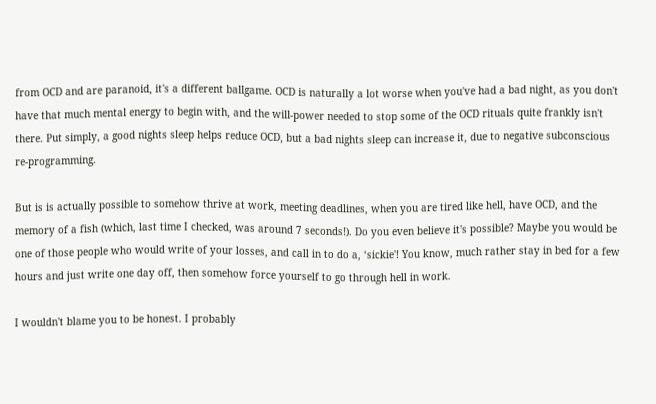from OCD and are paranoid, it's a different ballgame. OCD is naturally a lot worse when you've had a bad night, as you don't have that much mental energy to begin with, and the will-power needed to stop some of the OCD rituals quite frankly isn't there. Put simply, a good nights sleep helps reduce OCD, but a bad nights sleep can increase it, due to negative subconscious re-programming.

But is is actually possible to somehow thrive at work, meeting deadlines, when you are tired like hell, have OCD, and the memory of a fish (which, last time I checked, was around 7 seconds!). Do you even believe it's possible? Maybe you would be one of those people who would write of your losses, and call in to do a, ‘sickie'! You know, much rather stay in bed for a few hours and just write one day off, then somehow force yourself to go through hell in work.

I wouldn't blame you to be honest. I probably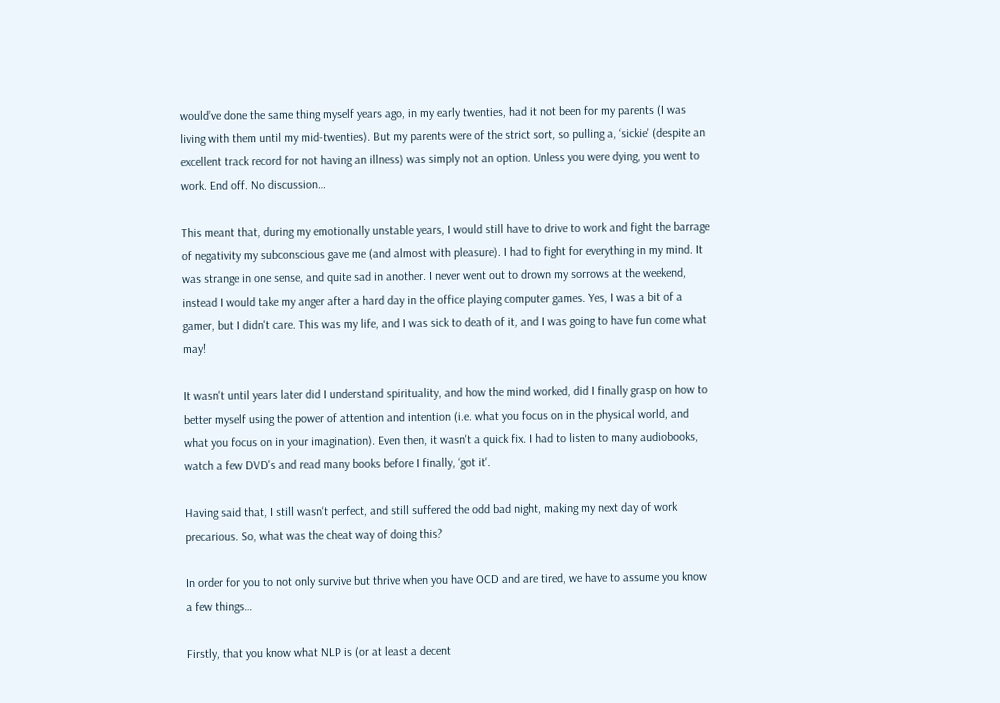would’ve done the same thing myself years ago, in my early twenties, had it not been for my parents (I was living with them until my mid-twenties). But my parents were of the strict sort, so pulling a, ‘sickie' (despite an excellent track record for not having an illness) was simply not an option. Unless you were dying, you went to work. End off. No discussion…

This meant that, during my emotionally unstable years, I would still have to drive to work and fight the barrage of negativity my subconscious gave me (and almost with pleasure). I had to fight for everything in my mind. It was strange in one sense, and quite sad in another. I never went out to drown my sorrows at the weekend, instead I would take my anger after a hard day in the office playing computer games. Yes, I was a bit of a gamer, but I didn't care. This was my life, and I was sick to death of it, and I was going to have fun come what may!

It wasn't until years later did I understand spirituality, and how the mind worked, did I finally grasp on how to better myself using the power of attention and intention (i.e. what you focus on in the physical world, and what you focus on in your imagination). Even then, it wasn't a quick fix. I had to listen to many audiobooks, watch a few DVD's and read many books before I finally, ‘got it'.

Having said that, I still wasn't perfect, and still suffered the odd bad night, making my next day of work precarious. So, what was the cheat way of doing this?

In order for you to not only survive but thrive when you have OCD and are tired, we have to assume you know a few things…

Firstly, that you know what NLP is (or at least a decent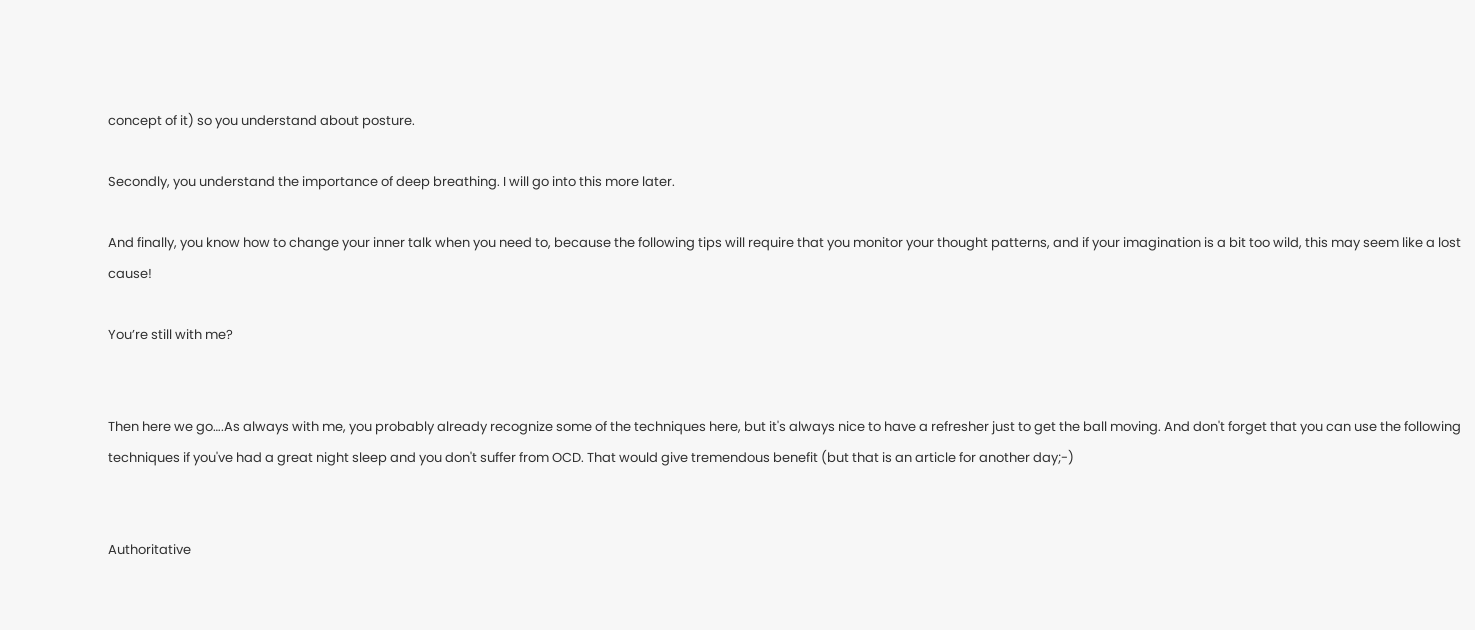concept of it) so you understand about posture.

Secondly, you understand the importance of deep breathing. I will go into this more later.

And finally, you know how to change your inner talk when you need to, because the following tips will require that you monitor your thought patterns, and if your imagination is a bit too wild, this may seem like a lost cause!

You’re still with me?


Then here we go….As always with me, you probably already recognize some of the techniques here, but it's always nice to have a refresher just to get the ball moving. And don't forget that you can use the following techniques if you've had a great night sleep and you don't suffer from OCD. That would give tremendous benefit (but that is an article for another day;-)


Authoritative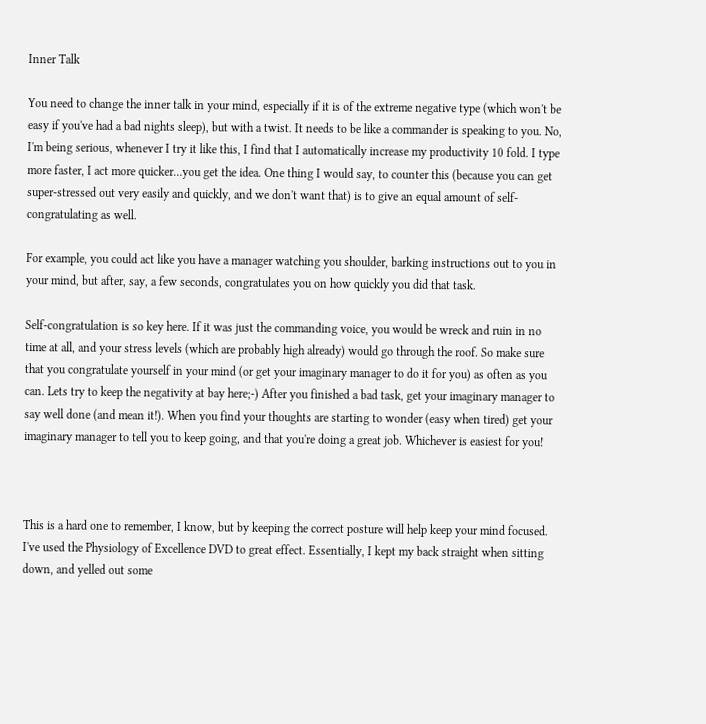Inner Talk

You need to change the inner talk in your mind, especially if it is of the extreme negative type (which won't be easy if you've had a bad nights sleep), but with a twist. It needs to be like a commander is speaking to you. No, I'm being serious, whenever I try it like this, I find that I automatically increase my productivity 10 fold. I type more faster, I act more quicker…you get the idea. One thing I would say, to counter this (because you can get super-stressed out very easily and quickly, and we don't want that) is to give an equal amount of self-congratulating as well.

For example, you could act like you have a manager watching you shoulder, barking instructions out to you in your mind, but after, say, a few seconds, congratulates you on how quickly you did that task.

Self-congratulation is so key here. If it was just the commanding voice, you would be wreck and ruin in no time at all, and your stress levels (which are probably high already) would go through the roof. So make sure that you congratulate yourself in your mind (or get your imaginary manager to do it for you) as often as you can. Lets try to keep the negativity at bay here;-) After you finished a bad task, get your imaginary manager to say well done (and mean it!). When you find your thoughts are starting to wonder (easy when tired) get your imaginary manager to tell you to keep going, and that you're doing a great job. Whichever is easiest for you!



This is a hard one to remember, I know, but by keeping the correct posture will help keep your mind focused. I've used the Physiology of Excellence DVD to great effect. Essentially, I kept my back straight when sitting down, and yelled out some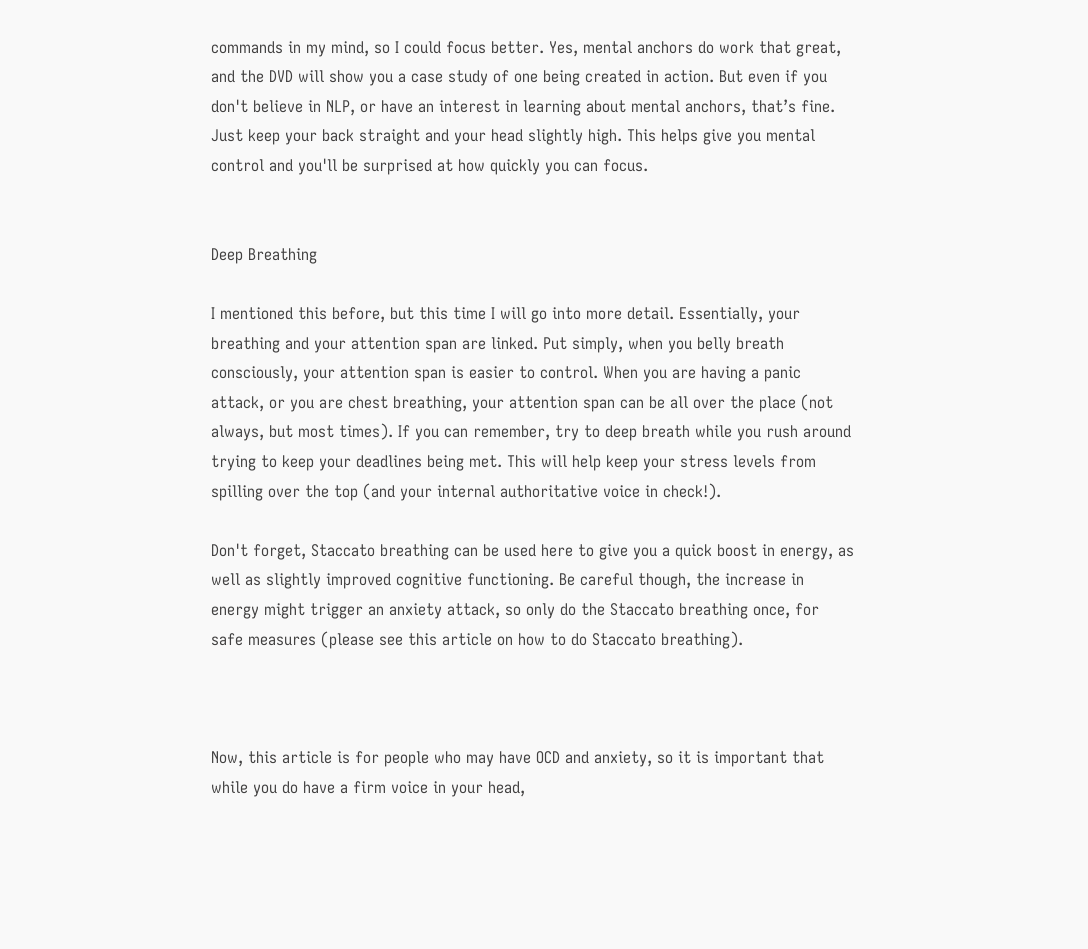commands in my mind, so I could focus better. Yes, mental anchors do work that great, and the DVD will show you a case study of one being created in action. But even if you don't believe in NLP, or have an interest in learning about mental anchors, that’s fine. Just keep your back straight and your head slightly high. This helps give you mental control and you'll be surprised at how quickly you can focus.


Deep Breathing

I mentioned this before, but this time I will go into more detail. Essentially, your breathing and your attention span are linked. Put simply, when you belly breath consciously, your attention span is easier to control. When you are having a panic attack, or you are chest breathing, your attention span can be all over the place (not always, but most times). If you can remember, try to deep breath while you rush around trying to keep your deadlines being met. This will help keep your stress levels from spilling over the top (and your internal authoritative voice in check!).

Don't forget, Staccato breathing can be used here to give you a quick boost in energy, as well as slightly improved cognitive functioning. Be careful though, the increase in energy might trigger an anxiety attack, so only do the Staccato breathing once, for safe measures (please see this article on how to do Staccato breathing).



Now, this article is for people who may have OCD and anxiety, so it is important that while you do have a firm voice in your head,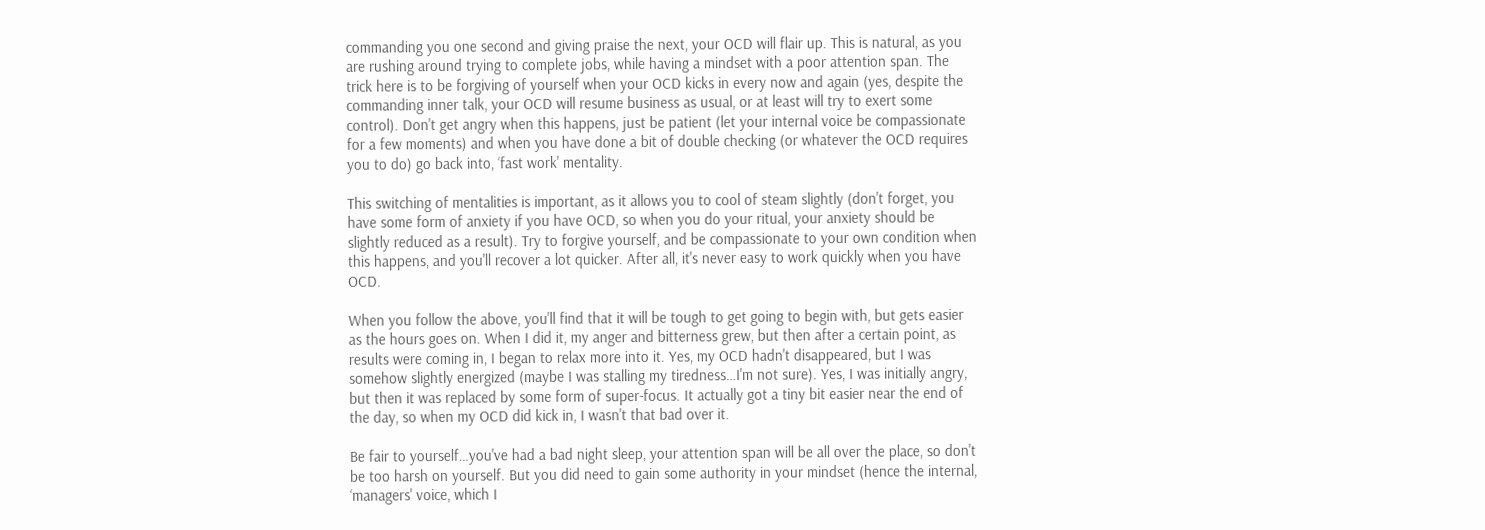commanding you one second and giving praise the next, your OCD will flair up. This is natural, as you are rushing around trying to complete jobs, while having a mindset with a poor attention span. The trick here is to be forgiving of yourself when your OCD kicks in every now and again (yes, despite the commanding inner talk, your OCD will resume business as usual, or at least will try to exert some control). Don't get angry when this happens, just be patient (let your internal voice be compassionate for a few moments) and when you have done a bit of double checking (or whatever the OCD requires you to do) go back into, ‘fast work' mentality.

This switching of mentalities is important, as it allows you to cool of steam slightly (don't forget, you have some form of anxiety if you have OCD, so when you do your ritual, your anxiety should be slightly reduced as a result). Try to forgive yourself, and be compassionate to your own condition when this happens, and you'll recover a lot quicker. After all, it's never easy to work quickly when you have OCD.

When you follow the above, you'll find that it will be tough to get going to begin with, but gets easier as the hours goes on. When I did it, my anger and bitterness grew, but then after a certain point, as results were coming in, I began to relax more into it. Yes, my OCD hadn't disappeared, but I was somehow slightly energized (maybe I was stalling my tiredness…I'm not sure). Yes, I was initially angry, but then it was replaced by some form of super-focus. It actually got a tiny bit easier near the end of the day, so when my OCD did kick in, I wasn't that bad over it.

Be fair to yourself…you've had a bad night sleep, your attention span will be all over the place, so don't be too harsh on yourself. But you did need to gain some authority in your mindset (hence the internal, ‘managers' voice, which I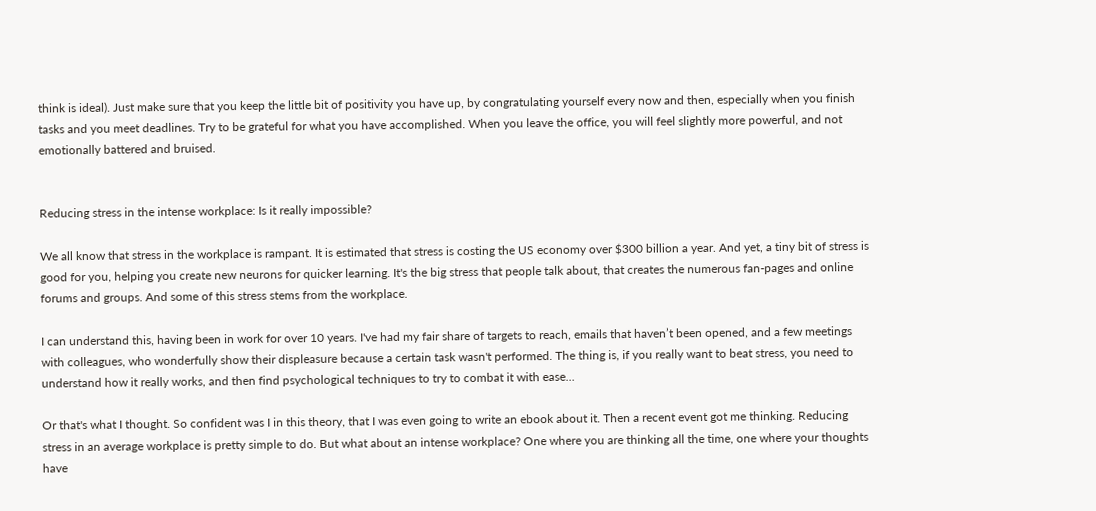think is ideal). Just make sure that you keep the little bit of positivity you have up, by congratulating yourself every now and then, especially when you finish tasks and you meet deadlines. Try to be grateful for what you have accomplished. When you leave the office, you will feel slightly more powerful, and not emotionally battered and bruised.


Reducing stress in the intense workplace: Is it really impossible?

We all know that stress in the workplace is rampant. It is estimated that stress is costing the US economy over $300 billion a year. And yet, a tiny bit of stress is good for you, helping you create new neurons for quicker learning. It's the big stress that people talk about, that creates the numerous fan-pages and online forums and groups. And some of this stress stems from the workplace.

I can understand this, having been in work for over 10 years. I've had my fair share of targets to reach, emails that haven’t been opened, and a few meetings with colleagues, who wonderfully show their displeasure because a certain task wasn't performed. The thing is, if you really want to beat stress, you need to understand how it really works, and then find psychological techniques to try to combat it with ease…

Or that's what I thought. So confident was I in this theory, that I was even going to write an ebook about it. Then a recent event got me thinking. Reducing stress in an average workplace is pretty simple to do. But what about an intense workplace? One where you are thinking all the time, one where your thoughts have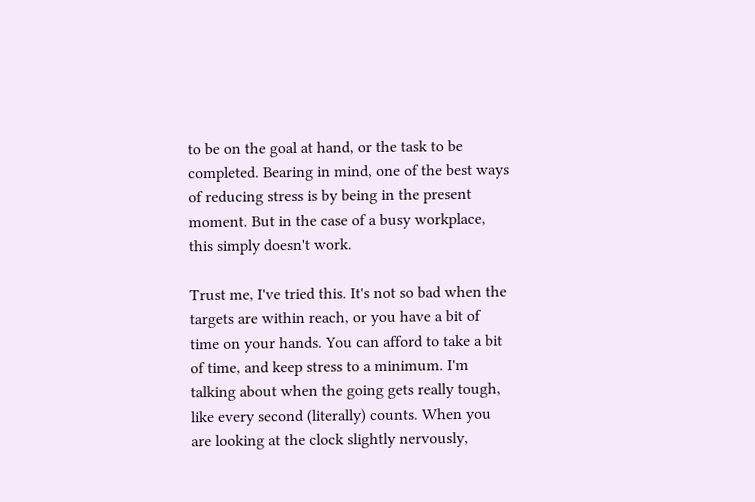to be on the goal at hand, or the task to be completed. Bearing in mind, one of the best ways of reducing stress is by being in the present moment. But in the case of a busy workplace, this simply doesn't work.

Trust me, I've tried this. It's not so bad when the targets are within reach, or you have a bit of time on your hands. You can afford to take a bit of time, and keep stress to a minimum. I'm talking about when the going gets really tough, like every second (literally) counts. When you are looking at the clock slightly nervously,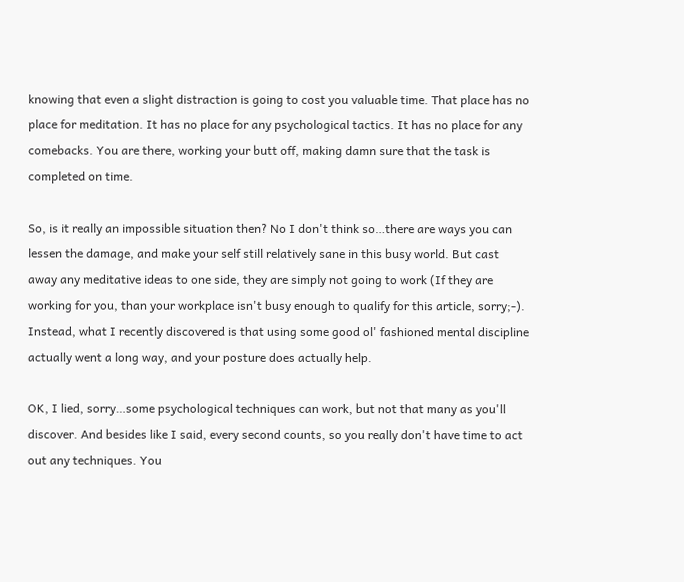knowing that even a slight distraction is going to cost you valuable time. That place has no place for meditation. It has no place for any psychological tactics. It has no place for any comebacks. You are there, working your butt off, making damn sure that the task is completed on time.

So, is it really an impossible situation then? No I don't think so…there are ways you can lessen the damage, and make your self still relatively sane in this busy world. But cast away any meditative ideas to one side, they are simply not going to work (If they are working for you, than your workplace isn't busy enough to qualify for this article, sorry;-). Instead, what I recently discovered is that using some good ol' fashioned mental discipline actually went a long way, and your posture does actually help.

OK, I lied, sorry…some psychological techniques can work, but not that many as you'll discover. And besides like I said, every second counts, so you really don't have time to act out any techniques. You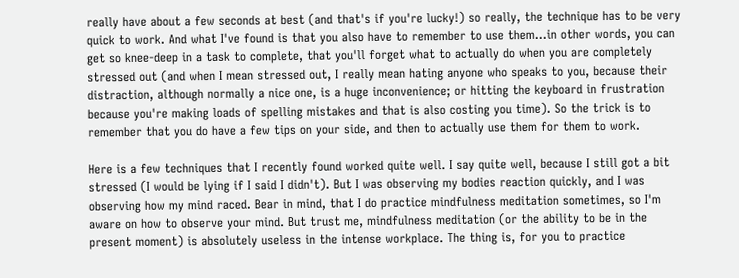really have about a few seconds at best (and that's if you're lucky!) so really, the technique has to be very quick to work. And what I've found is that you also have to remember to use them…in other words, you can get so knee-deep in a task to complete, that you'll forget what to actually do when you are completely stressed out (and when I mean stressed out, I really mean hating anyone who speaks to you, because their distraction, although normally a nice one, is a huge inconvenience; or hitting the keyboard in frustration because you're making loads of spelling mistakes and that is also costing you time). So the trick is to remember that you do have a few tips on your side, and then to actually use them for them to work.

Here is a few techniques that I recently found worked quite well. I say quite well, because I still got a bit stressed (I would be lying if I said I didn't). But I was observing my bodies reaction quickly, and I was observing how my mind raced. Bear in mind, that I do practice mindfulness meditation sometimes, so I'm aware on how to observe your mind. But trust me, mindfulness meditation (or the ability to be in the present moment) is absolutely useless in the intense workplace. The thing is, for you to practice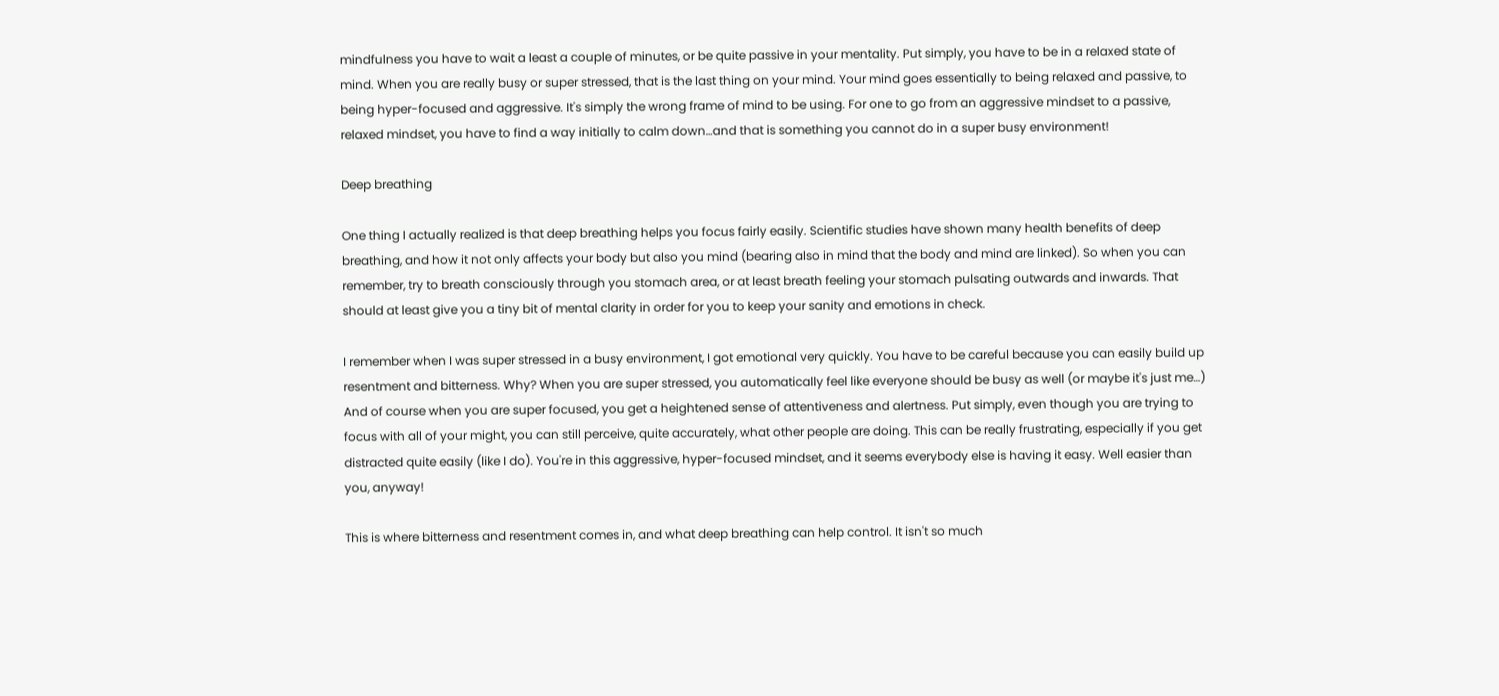mindfulness you have to wait a least a couple of minutes, or be quite passive in your mentality. Put simply, you have to be in a relaxed state of mind. When you are really busy or super stressed, that is the last thing on your mind. Your mind goes essentially to being relaxed and passive, to being hyper-focused and aggressive. It's simply the wrong frame of mind to be using. For one to go from an aggressive mindset to a passive, relaxed mindset, you have to find a way initially to calm down…and that is something you cannot do in a super busy environment!

Deep breathing

One thing I actually realized is that deep breathing helps you focus fairly easily. Scientific studies have shown many health benefits of deep breathing, and how it not only affects your body but also you mind (bearing also in mind that the body and mind are linked). So when you can remember, try to breath consciously through you stomach area, or at least breath feeling your stomach pulsating outwards and inwards. That should at least give you a tiny bit of mental clarity in order for you to keep your sanity and emotions in check.

I remember when I was super stressed in a busy environment, I got emotional very quickly. You have to be careful because you can easily build up resentment and bitterness. Why? When you are super stressed, you automatically feel like everyone should be busy as well (or maybe it's just me…) And of course when you are super focused, you get a heightened sense of attentiveness and alertness. Put simply, even though you are trying to focus with all of your might, you can still perceive, quite accurately, what other people are doing. This can be really frustrating, especially if you get distracted quite easily (like I do). You're in this aggressive, hyper-focused mindset, and it seems everybody else is having it easy. Well easier than you, anyway!

This is where bitterness and resentment comes in, and what deep breathing can help control. It isn't so much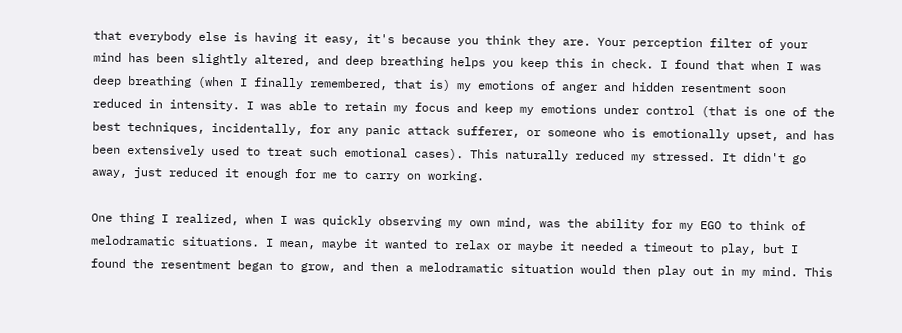that everybody else is having it easy, it's because you think they are. Your perception filter of your mind has been slightly altered, and deep breathing helps you keep this in check. I found that when I was deep breathing (when I finally remembered, that is) my emotions of anger and hidden resentment soon reduced in intensity. I was able to retain my focus and keep my emotions under control (that is one of the best techniques, incidentally, for any panic attack sufferer, or someone who is emotionally upset, and has been extensively used to treat such emotional cases). This naturally reduced my stressed. It didn't go away, just reduced it enough for me to carry on working.

One thing I realized, when I was quickly observing my own mind, was the ability for my EGO to think of melodramatic situations. I mean, maybe it wanted to relax or maybe it needed a timeout to play, but I found the resentment began to grow, and then a melodramatic situation would then play out in my mind. This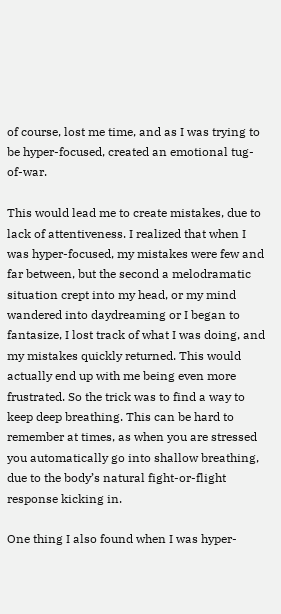of course, lost me time, and as I was trying to be hyper-focused, created an emotional tug-of-war.

This would lead me to create mistakes, due to lack of attentiveness. I realized that when I was hyper-focused, my mistakes were few and far between, but the second a melodramatic situation crept into my head, or my mind wandered into daydreaming or I began to fantasize, I lost track of what I was doing, and my mistakes quickly returned. This would actually end up with me being even more frustrated. So the trick was to find a way to keep deep breathing. This can be hard to remember at times, as when you are stressed you automatically go into shallow breathing, due to the body’s natural fight-or-flight response kicking in.

One thing I also found when I was hyper-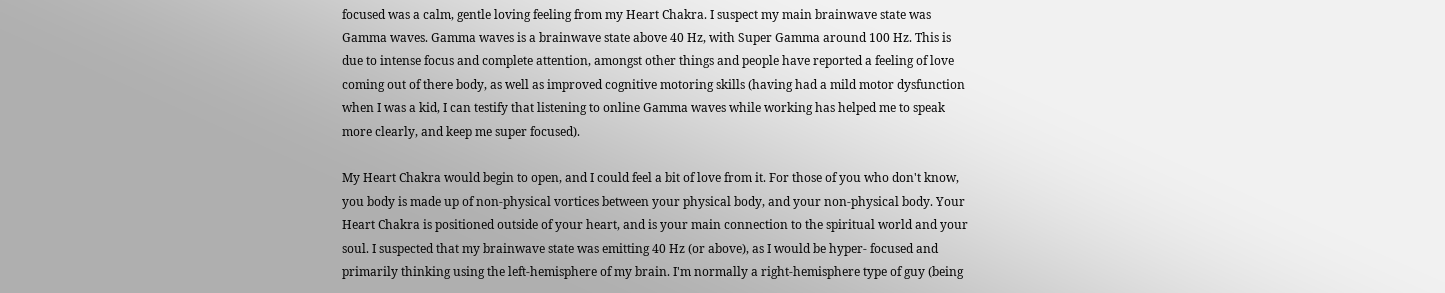focused was a calm, gentle loving feeling from my Heart Chakra. I suspect my main brainwave state was Gamma waves. Gamma waves is a brainwave state above 40 Hz, with Super Gamma around 100 Hz. This is due to intense focus and complete attention, amongst other things and people have reported a feeling of love coming out of there body, as well as improved cognitive motoring skills (having had a mild motor dysfunction when I was a kid, I can testify that listening to online Gamma waves while working has helped me to speak more clearly, and keep me super focused).

My Heart Chakra would begin to open, and I could feel a bit of love from it. For those of you who don't know, you body is made up of non-physical vortices between your physical body, and your non-physical body. Your Heart Chakra is positioned outside of your heart, and is your main connection to the spiritual world and your soul. I suspected that my brainwave state was emitting 40 Hz (or above), as I would be hyper- focused and primarily thinking using the left-hemisphere of my brain. I'm normally a right-hemisphere type of guy (being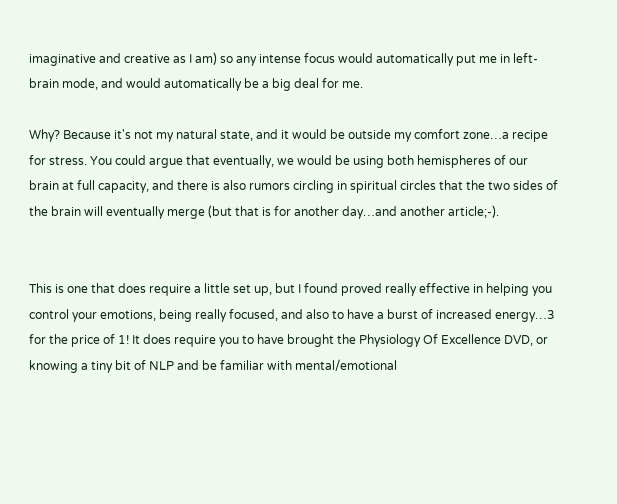imaginative and creative as I am) so any intense focus would automatically put me in left-brain mode, and would automatically be a big deal for me.

Why? Because it's not my natural state, and it would be outside my comfort zone…a recipe for stress. You could argue that eventually, we would be using both hemispheres of our brain at full capacity, and there is also rumors circling in spiritual circles that the two sides of the brain will eventually merge (but that is for another day…and another article;-).


This is one that does require a little set up, but I found proved really effective in helping you control your emotions, being really focused, and also to have a burst of increased energy…3 for the price of 1! It does require you to have brought the Physiology Of Excellence DVD, or knowing a tiny bit of NLP and be familiar with mental/emotional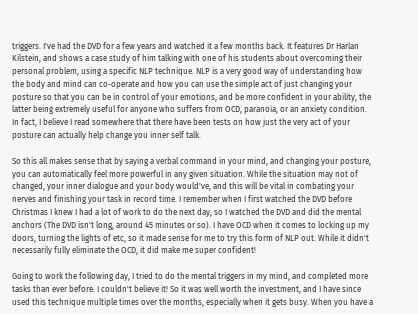triggers. I've had the DVD for a few years and watched it a few months back. It features Dr Harlan Kilstein, and shows a case study of him talking with one of his students about overcoming their personal problem, using a specific NLP technique. NLP is a very good way of understanding how the body and mind can co-operate and how you can use the simple act of just changing your posture so that you can be in control of your emotions, and be more confident in your ability, the latter being extremely useful for anyone who suffers from OCD, paranoia, or an anxiety condition. In fact, I believe I read somewhere that there have been tests on how just the very act of your posture can actually help change you inner self talk.

So this all makes sense that by saying a verbal command in your mind, and changing your posture, you can automatically feel more powerful in any given situation. While the situation may not of changed, your inner dialogue and your body would've, and this will be vital in combating your nerves and finishing your task in record time. I remember when I first watched the DVD before Christmas I knew I had a lot of work to do the next day, so I watched the DVD and did the mental anchors (The DVD isn't long, around 45 minutes or so). I have OCD when it comes to locking up my doors, turning the lights of etc, so it made sense for me to try this form of NLP out. While it didn't necessarily fully eliminate the OCD, it did make me super confident!

Going to work the following day, I tried to do the mental triggers in my mind, and completed more tasks than ever before. I couldn't believe it! So it was well worth the investment, and I have since used this technique multiple times over the months, especially when it gets busy. When you have a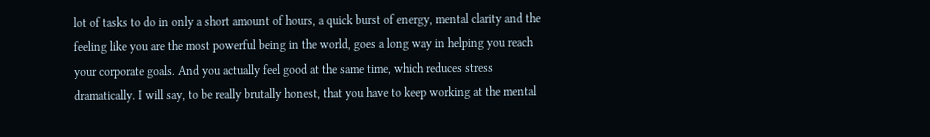lot of tasks to do in only a short amount of hours, a quick burst of energy, mental clarity and the feeling like you are the most powerful being in the world, goes a long way in helping you reach your corporate goals. And you actually feel good at the same time, which reduces stress dramatically. I will say, to be really brutally honest, that you have to keep working at the mental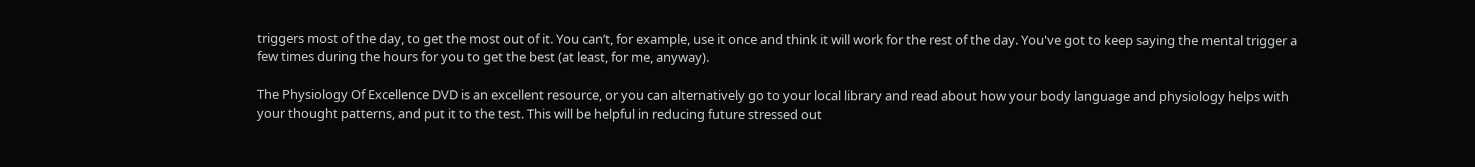triggers most of the day, to get the most out of it. You can’t, for example, use it once and think it will work for the rest of the day. You've got to keep saying the mental trigger a few times during the hours for you to get the best (at least, for me, anyway).

The Physiology Of Excellence DVD is an excellent resource, or you can alternatively go to your local library and read about how your body language and physiology helps with your thought patterns, and put it to the test. This will be helpful in reducing future stressed out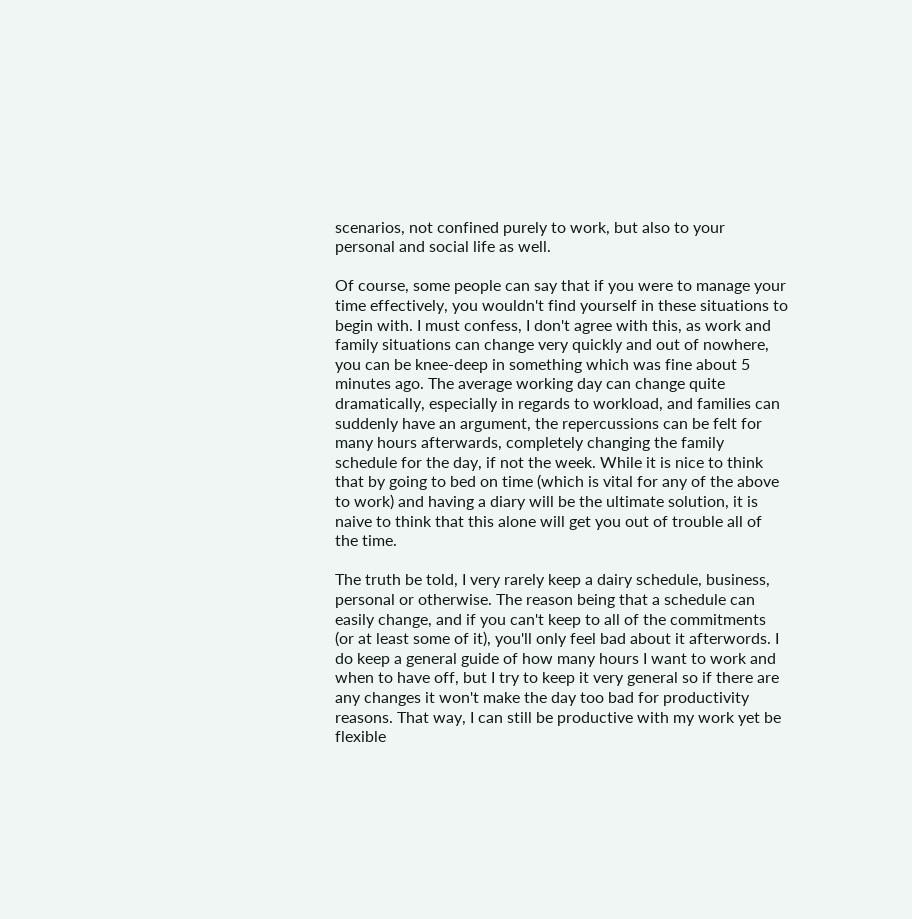scenarios, not confined purely to work, but also to your personal and social life as well.

Of course, some people can say that if you were to manage your time effectively, you wouldn't find yourself in these situations to begin with. I must confess, I don't agree with this, as work and family situations can change very quickly and out of nowhere, you can be knee-deep in something which was fine about 5 minutes ago. The average working day can change quite dramatically, especially in regards to workload, and families can suddenly have an argument, the repercussions can be felt for many hours afterwards, completely changing the family schedule for the day, if not the week. While it is nice to think that by going to bed on time (which is vital for any of the above to work) and having a diary will be the ultimate solution, it is naive to think that this alone will get you out of trouble all of the time.

The truth be told, I very rarely keep a dairy schedule, business, personal or otherwise. The reason being that a schedule can easily change, and if you can't keep to all of the commitments (or at least some of it), you'll only feel bad about it afterwords. I do keep a general guide of how many hours I want to work and when to have off, but I try to keep it very general so if there are any changes it won't make the day too bad for productivity reasons. That way, I can still be productive with my work yet be flexible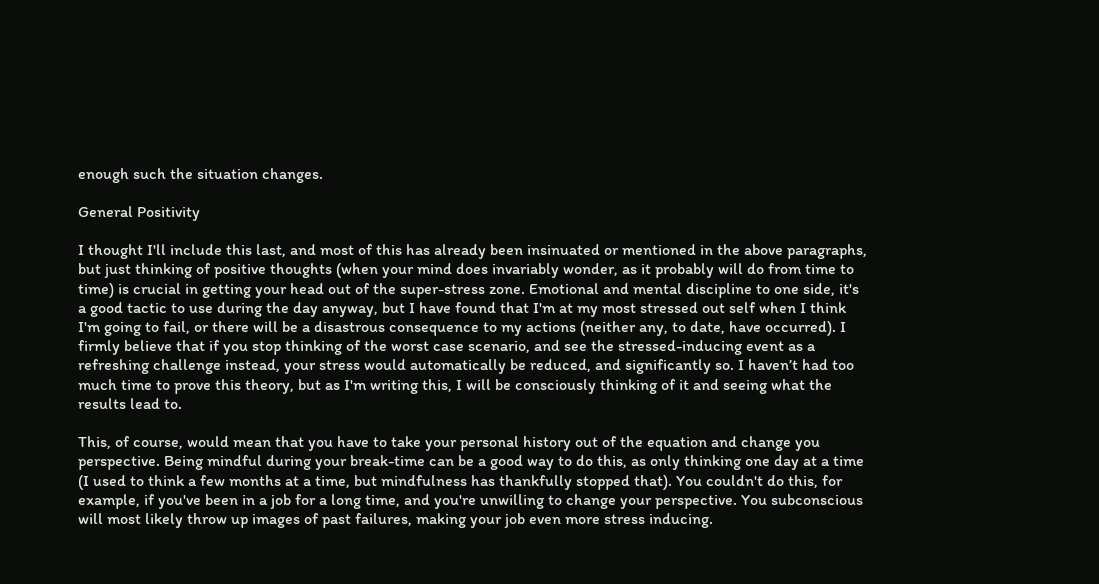enough such the situation changes.

General Positivity

I thought I'll include this last, and most of this has already been insinuated or mentioned in the above paragraphs, but just thinking of positive thoughts (when your mind does invariably wonder, as it probably will do from time to time) is crucial in getting your head out of the super-stress zone. Emotional and mental discipline to one side, it's a good tactic to use during the day anyway, but I have found that I'm at my most stressed out self when I think I'm going to fail, or there will be a disastrous consequence to my actions (neither any, to date, have occurred). I firmly believe that if you stop thinking of the worst case scenario, and see the stressed-inducing event as a refreshing challenge instead, your stress would automatically be reduced, and significantly so. I haven’t had too much time to prove this theory, but as I'm writing this, I will be consciously thinking of it and seeing what the results lead to.

This, of course, would mean that you have to take your personal history out of the equation and change you perspective. Being mindful during your break-time can be a good way to do this, as only thinking one day at a time (I used to think a few months at a time, but mindfulness has thankfully stopped that). You couldn't do this, for example, if you've been in a job for a long time, and you're unwilling to change your perspective. You subconscious will most likely throw up images of past failures, making your job even more stress inducing.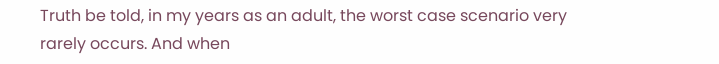Truth be told, in my years as an adult, the worst case scenario very rarely occurs. And when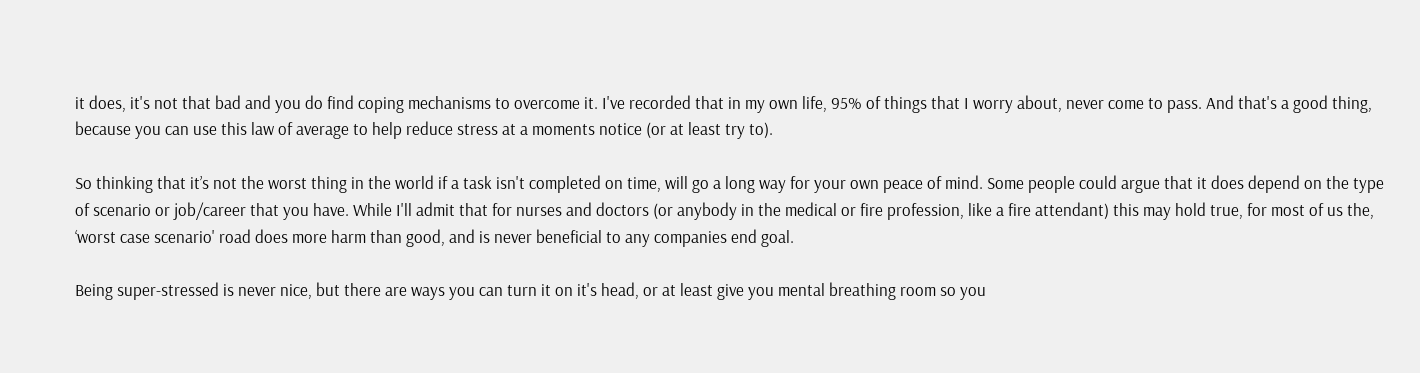it does, it's not that bad and you do find coping mechanisms to overcome it. I've recorded that in my own life, 95% of things that I worry about, never come to pass. And that's a good thing, because you can use this law of average to help reduce stress at a moments notice (or at least try to).

So thinking that it’s not the worst thing in the world if a task isn't completed on time, will go a long way for your own peace of mind. Some people could argue that it does depend on the type of scenario or job/career that you have. While I'll admit that for nurses and doctors (or anybody in the medical or fire profession, like a fire attendant) this may hold true, for most of us the, ‘worst case scenario' road does more harm than good, and is never beneficial to any companies end goal.

Being super-stressed is never nice, but there are ways you can turn it on it's head, or at least give you mental breathing room so you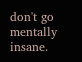don't go mentally insane.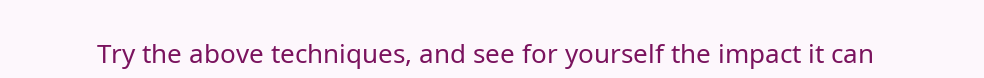Try the above techniques, and see for yourself the impact it can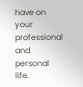have on your professional and personal life.